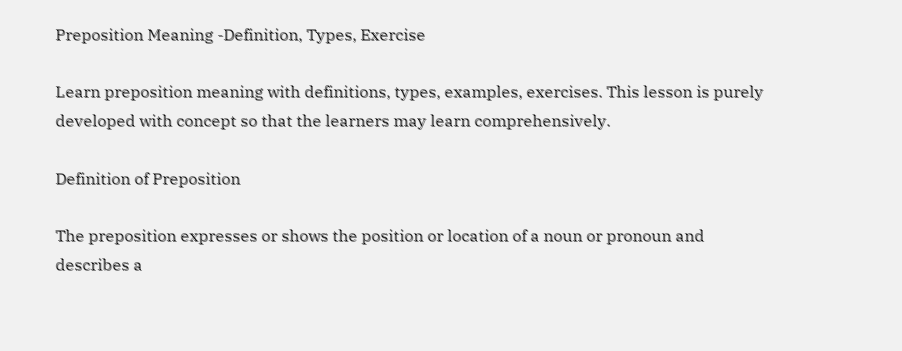Preposition Meaning -Definition, Types, Exercise

Learn preposition meaning with definitions, types, examples, exercises. This lesson is purely developed with concept so that the learners may learn comprehensively.

Definition of Preposition

The preposition expresses or shows the position or location of a noun or pronoun and describes a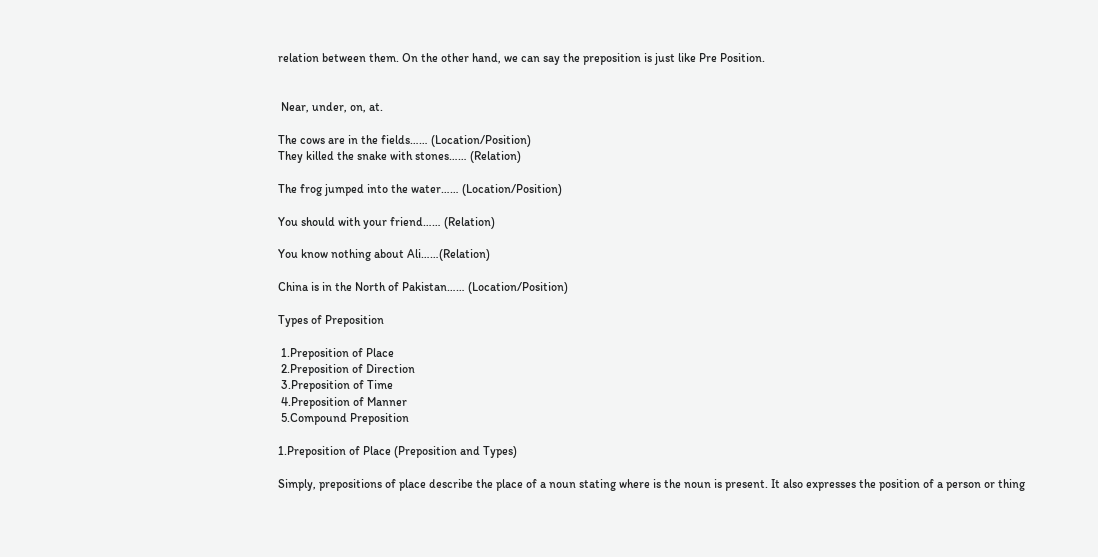relation between them. On the other hand, we can say the preposition is just like Pre Position.


 Near, under, on, at.

The cows are in the fields…… (Location/Position)
They killed the snake with stones…… (Relation)

The frog jumped into the water…… (Location/Position)

You should with your friend…… (Relation)

You know nothing about Ali……(Relation)

China is in the North of Pakistan…… (Location/Position)

Types of Preposition

 1.Preposition of Place
 2.Preposition of Direction
 3.Preposition of Time
 4.Preposition of Manner
 5.Compound Preposition

1.Preposition of Place (Preposition and Types)

Simply, prepositions of place describe the place of a noun stating where is the noun is present. It also expresses the position of a person or thing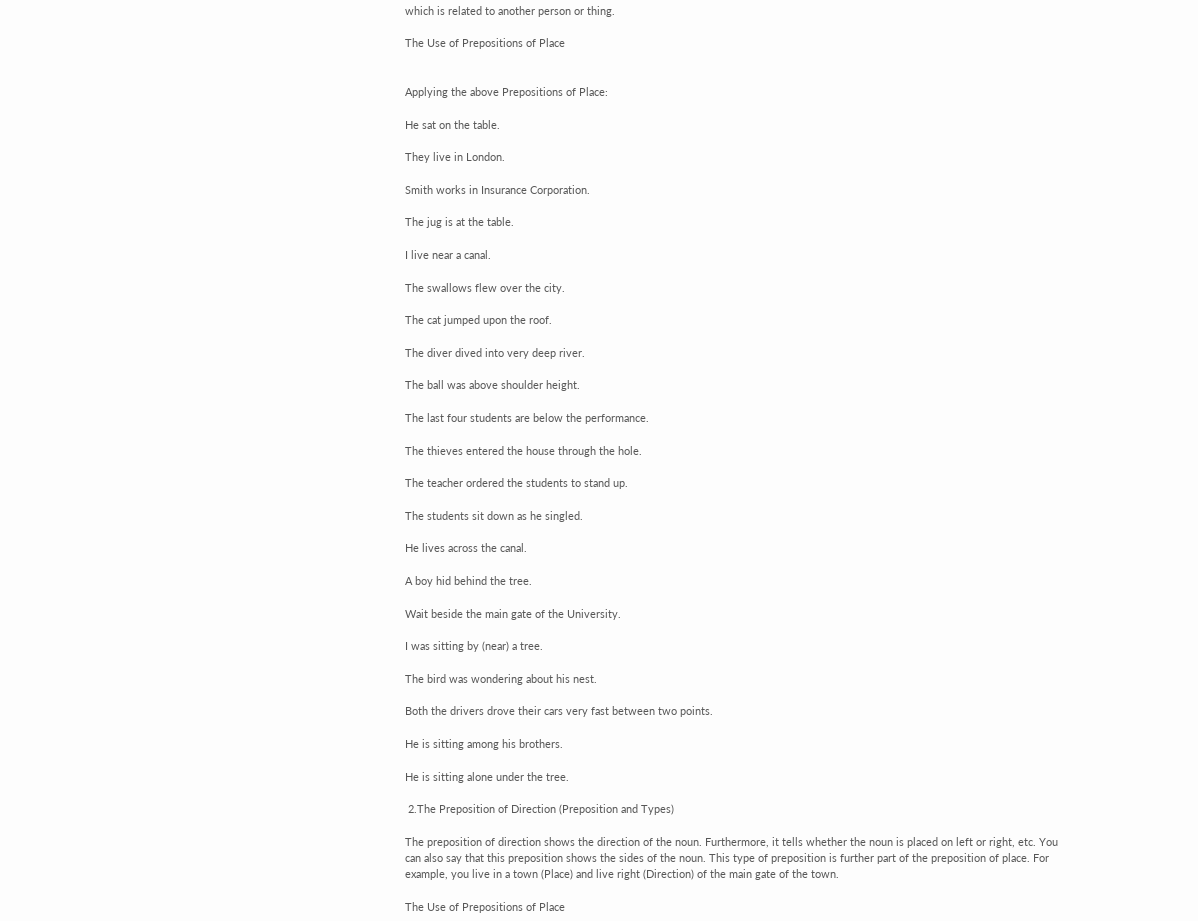which is related to another person or thing.

The Use of Prepositions of Place


Applying the above Prepositions of Place:

He sat on the table.

They live in London.

Smith works in Insurance Corporation.

The jug is at the table.

I live near a canal.

The swallows flew over the city.

The cat jumped upon the roof.

The diver dived into very deep river.

The ball was above shoulder height.

The last four students are below the performance.

The thieves entered the house through the hole.

The teacher ordered the students to stand up.

The students sit down as he singled.

He lives across the canal.

A boy hid behind the tree.

Wait beside the main gate of the University.

I was sitting by (near) a tree.

The bird was wondering about his nest.

Both the drivers drove their cars very fast between two points.

He is sitting among his brothers.

He is sitting alone under the tree.

 2.The Preposition of Direction (Preposition and Types)

The preposition of direction shows the direction of the noun. Furthermore, it tells whether the noun is placed on left or right, etc. You can also say that this preposition shows the sides of the noun. This type of preposition is further part of the preposition of place. For example, you live in a town (Place) and live right (Direction) of the main gate of the town.

The Use of Prepositions of Place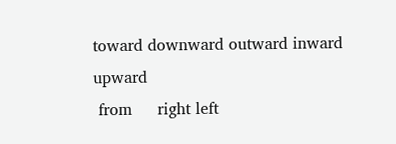toward downward outward inward upward
 from     right left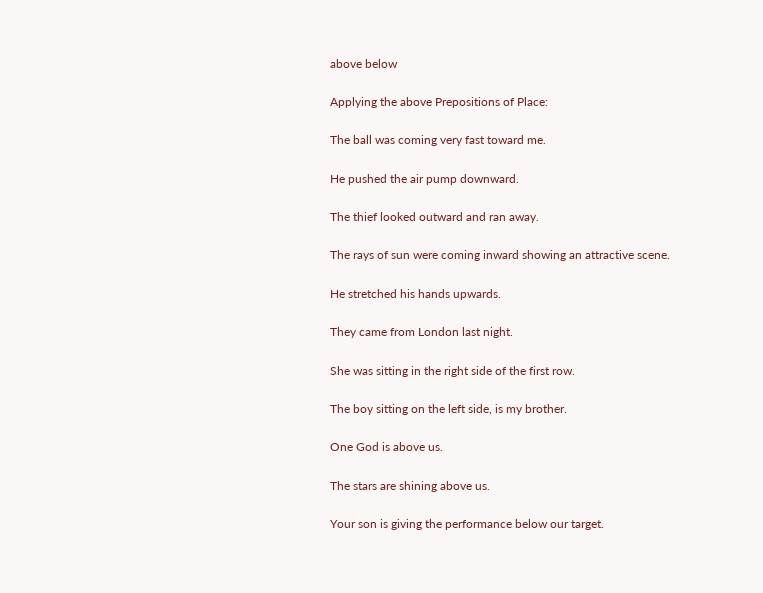above below

Applying the above Prepositions of Place:

The ball was coming very fast toward me.

He pushed the air pump downward.

The thief looked outward and ran away.

The rays of sun were coming inward showing an attractive scene.

He stretched his hands upwards.

They came from London last night.

She was sitting in the right side of the first row.

The boy sitting on the left side, is my brother.

One God is above us.

The stars are shining above us.

Your son is giving the performance below our target.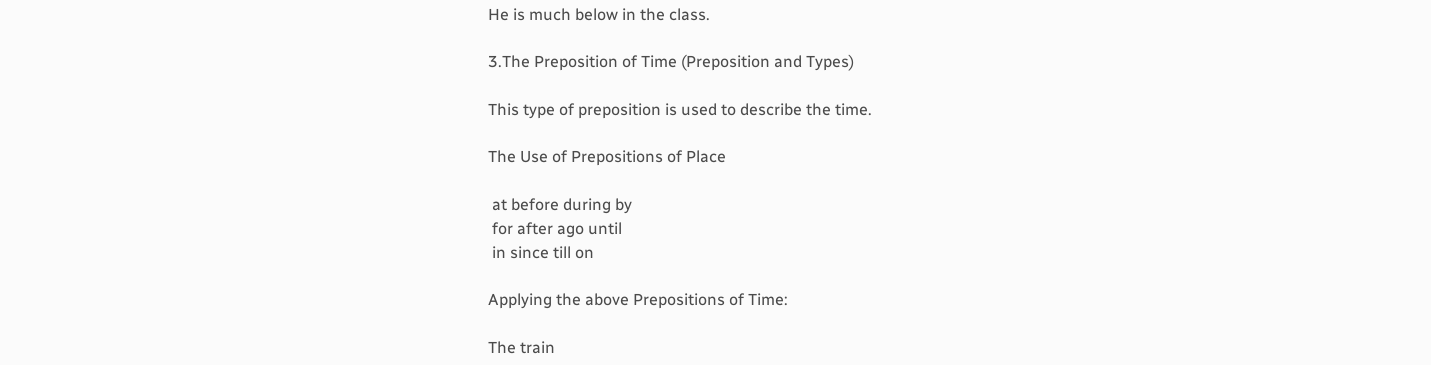He is much below in the class.

3.The Preposition of Time (Preposition and Types)

This type of preposition is used to describe the time.

The Use of Prepositions of Place

 at before during by
 for after ago until
 in since till on

Applying the above Prepositions of Time:

The train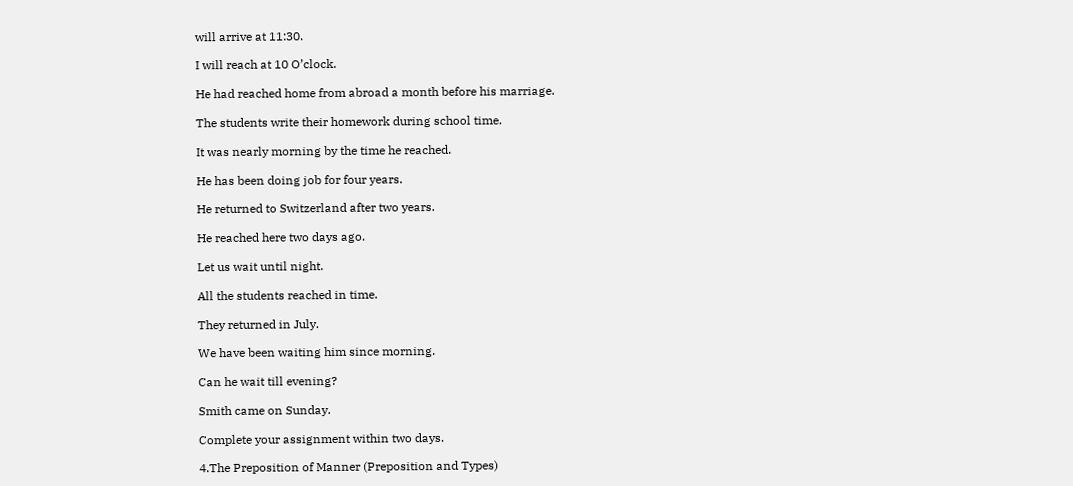will arrive at 11:30.

I will reach at 10 O’clock.

He had reached home from abroad a month before his marriage.

The students write their homework during school time.

It was nearly morning by the time he reached.

He has been doing job for four years.

He returned to Switzerland after two years.

He reached here two days ago.

Let us wait until night.

All the students reached in time.

They returned in July.

We have been waiting him since morning.

Can he wait till evening?

Smith came on Sunday.

Complete your assignment within two days.

4.The Preposition of Manner (Preposition and Types)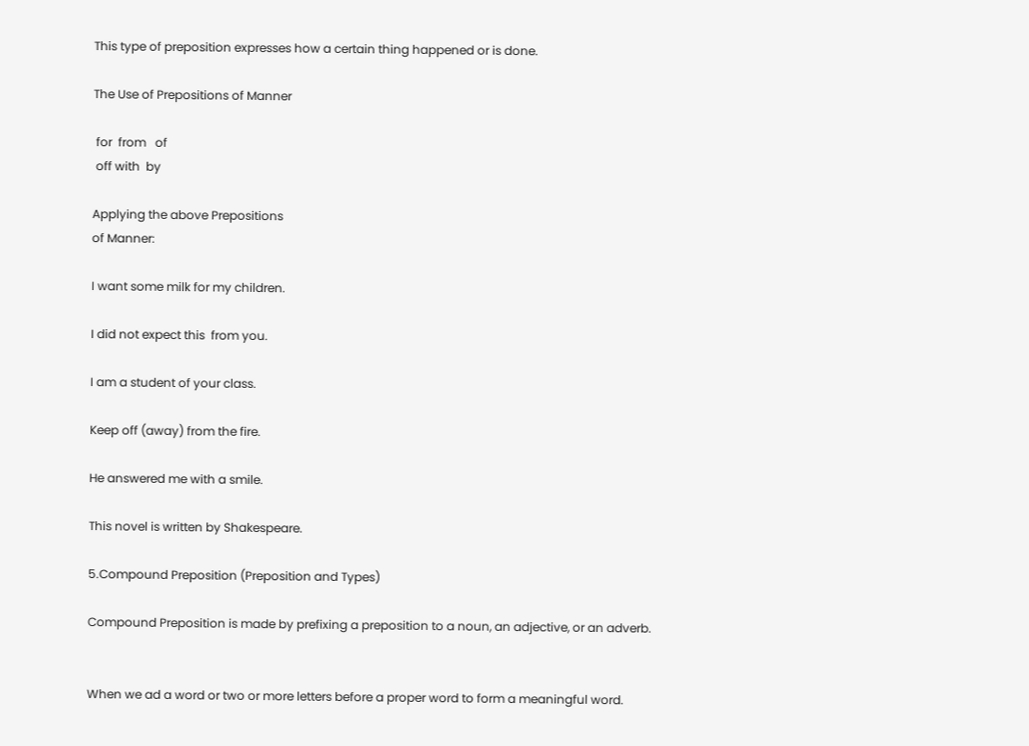This type of preposition expresses how a certain thing happened or is done.

The Use of Prepositions of Manner

 for  from   of
 off with  by

Applying the above Prepositions
of Manner:

I want some milk for my children.

I did not expect this  from you.

I am a student of your class.

Keep off (away) from the fire.

He answered me with a smile.

This novel is written by Shakespeare.

5.Compound Preposition (Preposition and Types)

Compound Preposition is made by prefixing a preposition to a noun, an adjective, or an adverb.


When we ad a word or two or more letters before a proper word to form a meaningful word.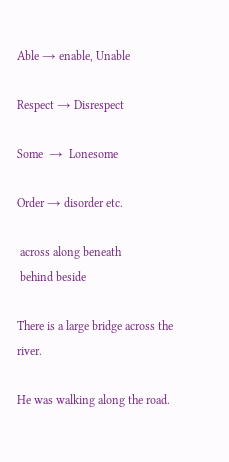Able → enable, Unable

Respect → Disrespect

Some  →  Lonesome

Order → disorder etc.

 across along beneath
 behind beside

There is a large bridge across the river.

He was walking along the road.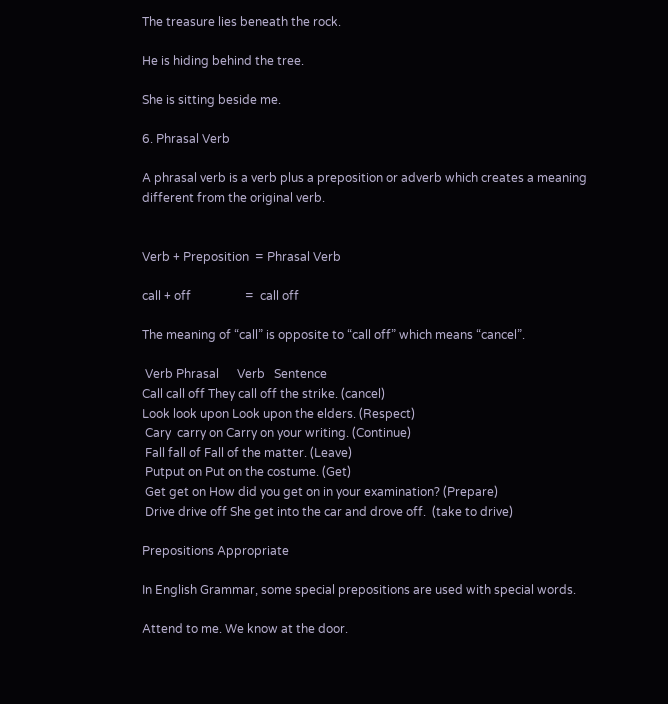The treasure lies beneath the rock.

He is hiding behind the tree.

She is sitting beside me.

6. Phrasal Verb

A phrasal verb is a verb plus a preposition or adverb which creates a meaning different from the original verb.


Verb + Preposition  = Phrasal Verb

call + off                  =  call off

The meaning of “call” is opposite to “call off” which means “cancel”.

 Verb Phrasal      Verb   Sentence
Call call off They call off the strike. (cancel)
Look look upon Look upon the elders. (Respect)
 Cary  carry on Carry on your writing. (Continue)
 Fall fall of Fall of the matter. (Leave)
 Putput on Put on the costume. (Get)
 Get get on How did you get on in your examination? (Prepare)
 Drive drive off She get into the car and drove off.  (take to drive)

Prepositions Appropriate

In English Grammar, some special prepositions are used with special words.

Attend to me. We know at the door.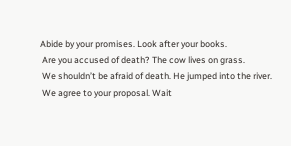Abide by your promises. Look after your books.
 Are you accused of death? The cow lives on grass.
 We shouldn’t be afraid of death. He jumped into the river.
 We agree to your proposal. Wait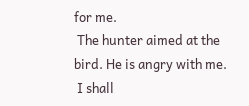for me.
 The hunter aimed at the bird. He is angry with me.
 I shall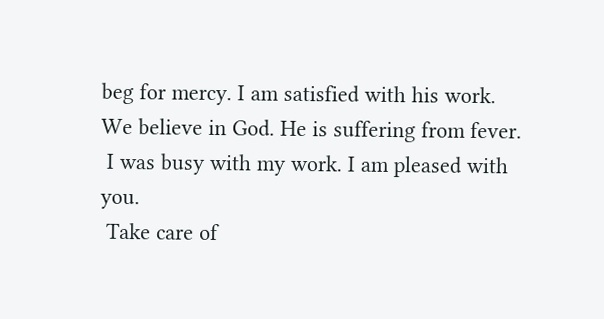beg for mercy. I am satisfied with his work.
We believe in God. He is suffering from fever.
 I was busy with my work. I am pleased with you.
 Take care of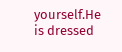yourself.He is dressed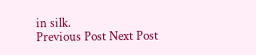in silk.
Previous Post Next Post